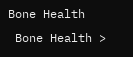Bone Health
 Bone Health >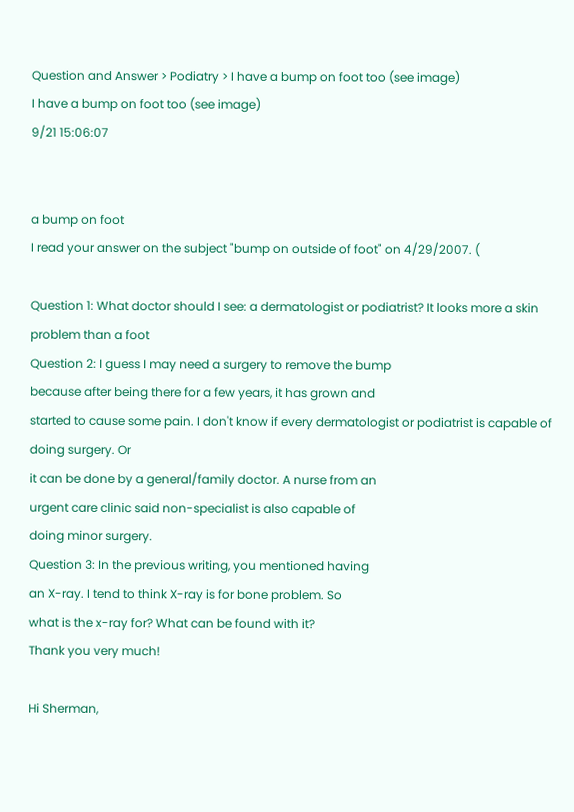Question and Answer > Podiatry > I have a bump on foot too (see image)
I have a bump on foot too (see image)
9/21 15:06:07


a bump on foot
I read your answer on the subject "bump on outside of foot" on 4/29/2007. (

Question 1: What doctor should I see: a dermatologist or podiatrist? It looks more a skin problem than a foot
Question 2: I guess I may need a surgery to remove the bump
because after being there for a few years, it has grown and
started to cause some pain. I don't know if every dermatologist or podiatrist is capable of doing surgery. Or
it can be done by a general/family doctor. A nurse from an
urgent care clinic said non-specialist is also capable of
doing minor surgery.
Question 3: In the previous writing, you mentioned having
an X-ray. I tend to think X-ray is for bone problem. So
what is the x-ray for? What can be found with it?
Thank you very much!

Hi Sherman,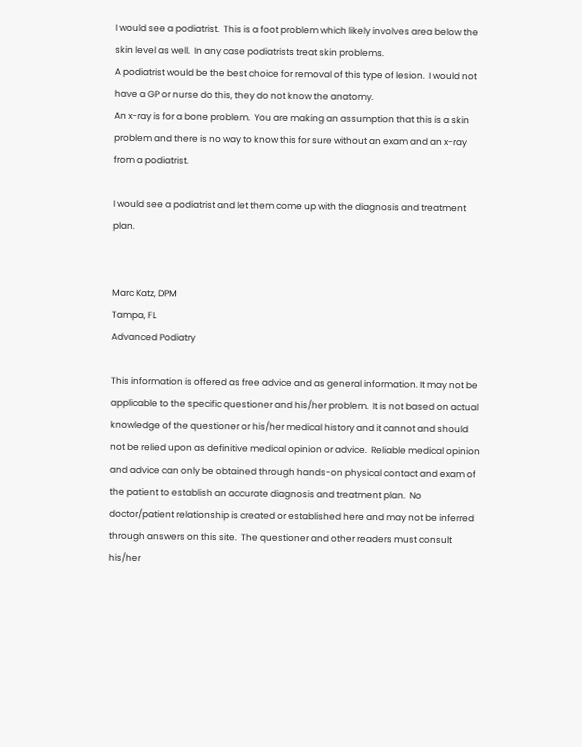I would see a podiatrist.  This is a foot problem which likely involves area below the skin level as well.  In any case podiatrists treat skin problems.
A podiatrist would be the best choice for removal of this type of lesion.  I would not have a GP or nurse do this, they do not know the anatomy.
An x-ray is for a bone problem.  You are making an assumption that this is a skin problem and there is no way to know this for sure without an exam and an x-ray from a podiatrist.

I would see a podiatrist and let them come up with the diagnosis and treatment plan.


Marc Katz, DPM
Tampa, FL
Advanced Podiatry

This information is offered as free advice and as general information. It may not be applicable to the specific questioner and his/her problem.  It is not based on actual knowledge of the questioner or his/her medical history and it cannot and should not be relied upon as definitive medical opinion or advice.  Reliable medical opinion and advice can only be obtained through hands-on physical contact and exam of the patient to establish an accurate diagnosis and treatment plan.  No doctor/patient relationship is created or established here and may not be inferred through answers on this site.  The questioner and other readers must consult his/her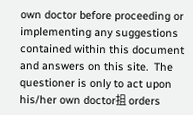own doctor before proceeding or implementing any suggestions contained within this document and answers on this site.  The questioner is only to act upon his/her own doctor抯 orders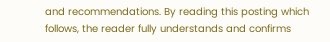and recommendations. By reading this posting which follows, the reader fully understands and confirms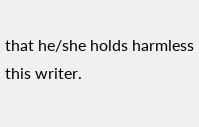that he/she holds harmless this writer.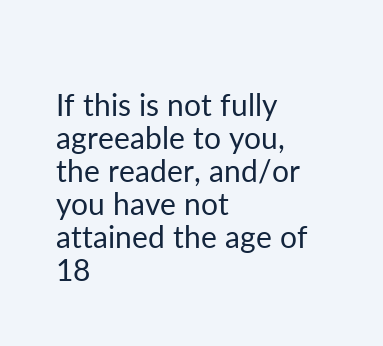If this is not fully agreeable to you, the reader, and/or you have not attained the age of 18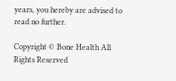years, you hereby are advised to read no further.

Copyright © Bone Health All Rights Reserved